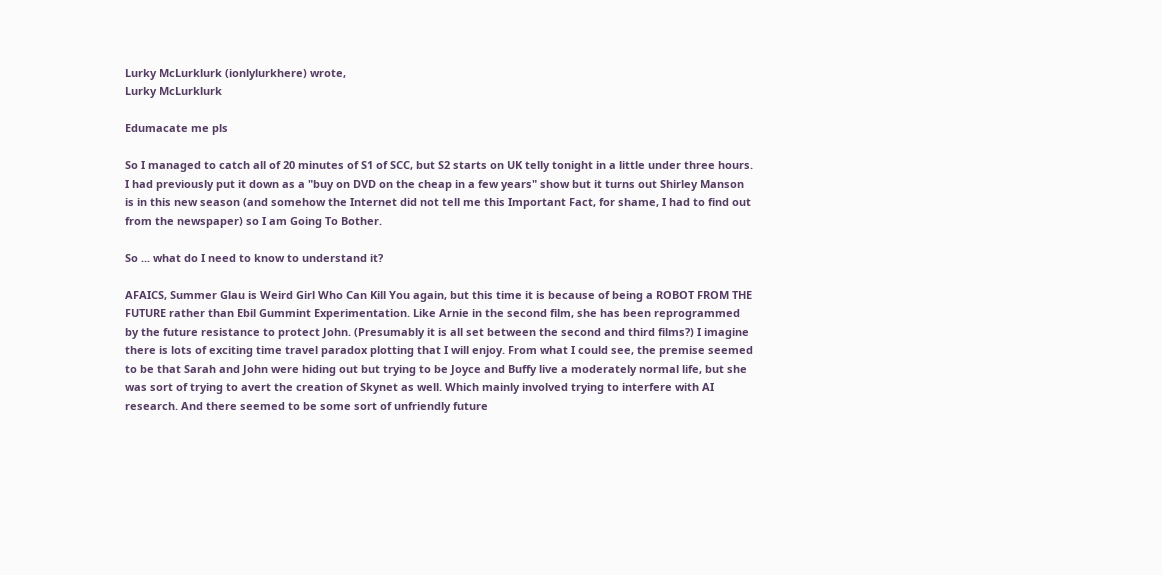Lurky McLurklurk (ionlylurkhere) wrote,
Lurky McLurklurk

Edumacate me pls

So I managed to catch all of 20 minutes of S1 of SCC, but S2 starts on UK telly tonight in a little under three hours. I had previously put it down as a "buy on DVD on the cheap in a few years" show but it turns out Shirley Manson is in this new season (and somehow the Internet did not tell me this Important Fact, for shame, I had to find out from the newspaper) so I am Going To Bother.

So ... what do I need to know to understand it?

AFAICS, Summer Glau is Weird Girl Who Can Kill You again, but this time it is because of being a ROBOT FROM THE FUTURE rather than Ebil Gummint Experimentation. Like Arnie in the second film, she has been reprogrammed by the future resistance to protect John. (Presumably it is all set between the second and third films?) I imagine there is lots of exciting time travel paradox plotting that I will enjoy. From what I could see, the premise seemed to be that Sarah and John were hiding out but trying to be Joyce and Buffy live a moderately normal life, but she was sort of trying to avert the creation of Skynet as well. Which mainly involved trying to interfere with AI research. And there seemed to be some sort of unfriendly future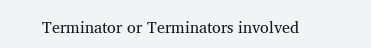Terminator or Terminators involved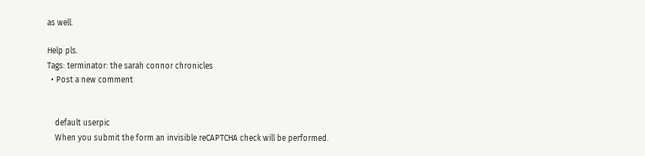as well.

Help pls.
Tags: terminator: the sarah connor chronicles
  • Post a new comment


    default userpic
    When you submit the form an invisible reCAPTCHA check will be performed.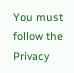You must follow the Privacy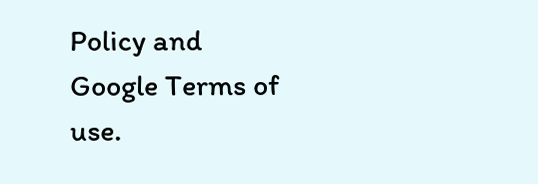Policy and Google Terms of use.